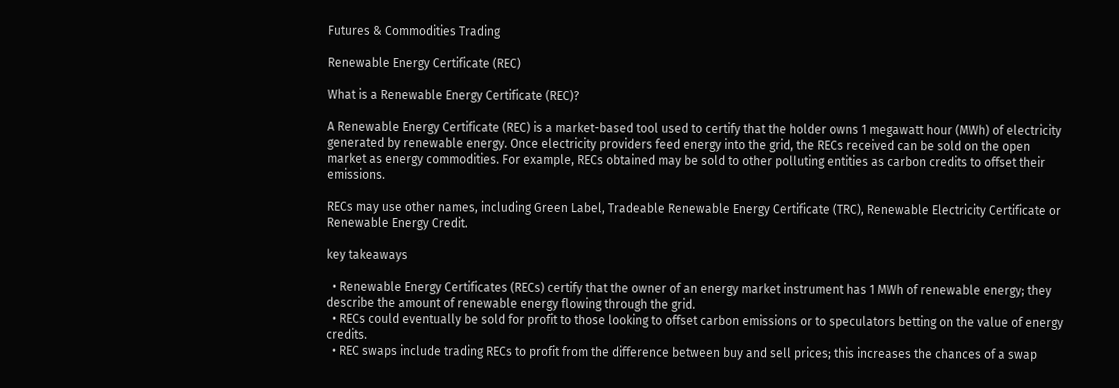Futures & Commodities Trading

Renewable Energy Certificate (REC)

What is a Renewable Energy Certificate (REC)?

A Renewable Energy Certificate (REC) is a market-based tool used to certify that the holder owns 1 megawatt hour (MWh) of electricity generated by renewable energy. Once electricity providers feed energy into the grid, the RECs received can be sold on the open market as energy commodities. For example, RECs obtained may be sold to other polluting entities as carbon credits to offset their emissions.

RECs may use other names, including Green Label, Tradeable Renewable Energy Certificate (TRC), Renewable Electricity Certificate or Renewable Energy Credit.

key takeaways

  • Renewable Energy Certificates (RECs) certify that the owner of an energy market instrument has 1 MWh of renewable energy; they describe the amount of renewable energy flowing through the grid.
  • RECs could eventually be sold for profit to those looking to offset carbon emissions or to speculators betting on the value of energy credits.
  • REC swaps include trading RECs to profit from the difference between buy and sell prices; this increases the chances of a swap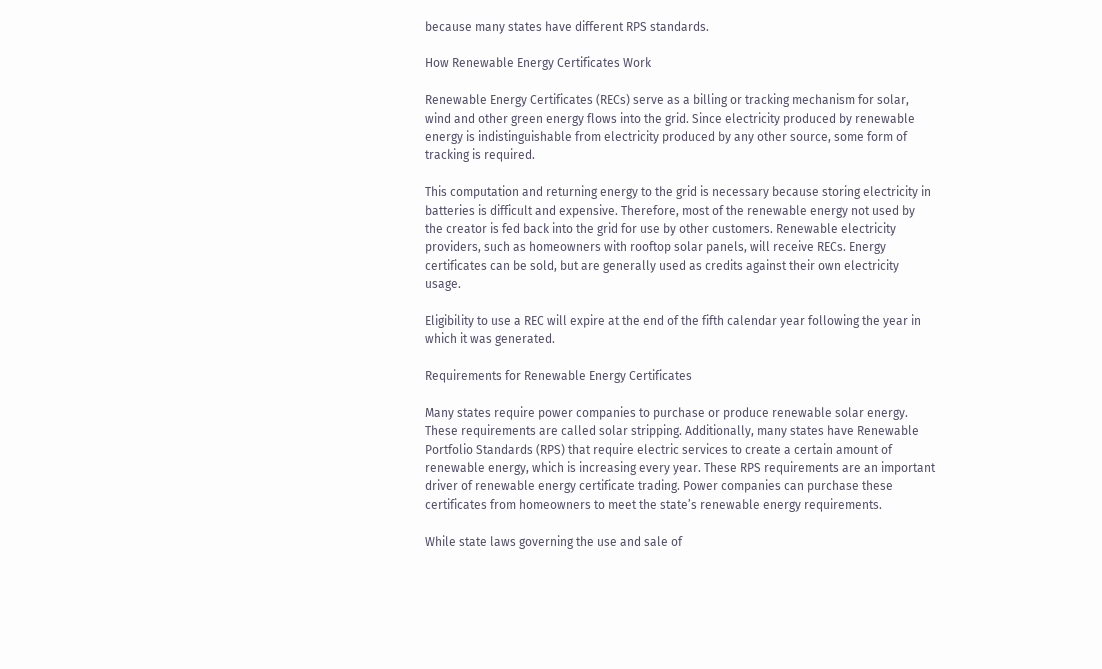because many states have different RPS standards.

How Renewable Energy Certificates Work

Renewable Energy Certificates (RECs) serve as a billing or tracking mechanism for solar, wind and other green energy flows into the grid. Since electricity produced by renewable energy is indistinguishable from electricity produced by any other source, some form of tracking is required.

This computation and returning energy to the grid is necessary because storing electricity in batteries is difficult and expensive. Therefore, most of the renewable energy not used by the creator is fed back into the grid for use by other customers. Renewable electricity providers, such as homeowners with rooftop solar panels, will receive RECs. Energy certificates can be sold, but are generally used as credits against their own electricity usage.

Eligibility to use a REC will expire at the end of the fifth calendar year following the year in which it was generated.

Requirements for Renewable Energy Certificates

Many states require power companies to purchase or produce renewable solar energy. These requirements are called solar stripping. Additionally, many states have Renewable Portfolio Standards (RPS) that require electric services to create a certain amount of renewable energy, which is increasing every year. These RPS requirements are an important driver of renewable energy certificate trading. Power companies can purchase these certificates from homeowners to meet the state’s renewable energy requirements.

While state laws governing the use and sale of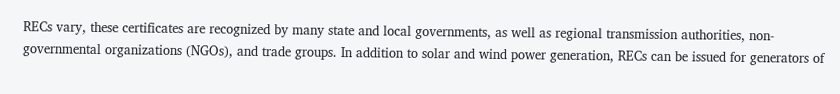RECs vary, these certificates are recognized by many state and local governments, as well as regional transmission authorities, non-governmental organizations (NGOs), and trade groups. In addition to solar and wind power generation, RECs can be issued for generators of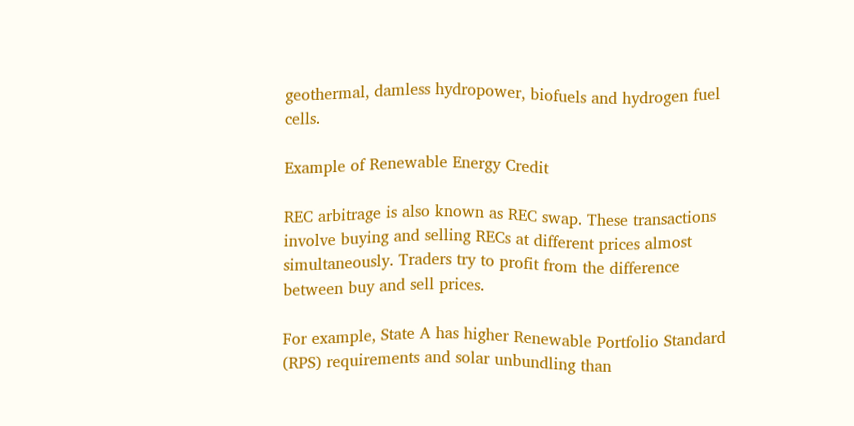geothermal, damless hydropower, biofuels and hydrogen fuel cells.

Example of Renewable Energy Credit

REC arbitrage is also known as REC swap. These transactions involve buying and selling RECs at different prices almost simultaneously. Traders try to profit from the difference between buy and sell prices.

For example, State A has higher Renewable Portfolio Standard (RPS) requirements and solar unbundling than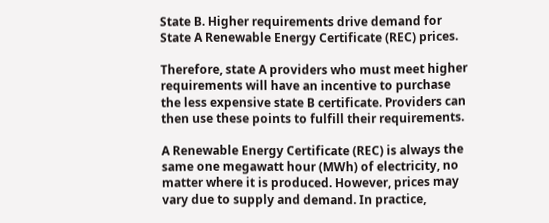State B. Higher requirements drive demand for State A Renewable Energy Certificate (REC) prices.

Therefore, state A providers who must meet higher requirements will have an incentive to purchase the less expensive state B certificate. Providers can then use these points to fulfill their requirements.

A Renewable Energy Certificate (REC) is always the same one megawatt hour (MWh) of electricity, no matter where it is produced. However, prices may vary due to supply and demand. In practice,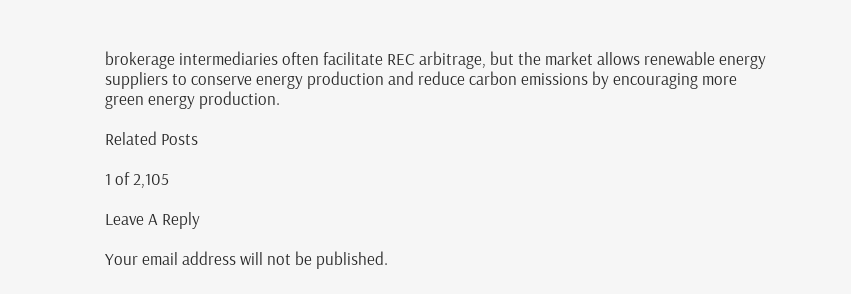brokerage intermediaries often facilitate REC arbitrage, but the market allows renewable energy suppliers to conserve energy production and reduce carbon emissions by encouraging more green energy production.

Related Posts

1 of 2,105

Leave A Reply

Your email address will not be published.